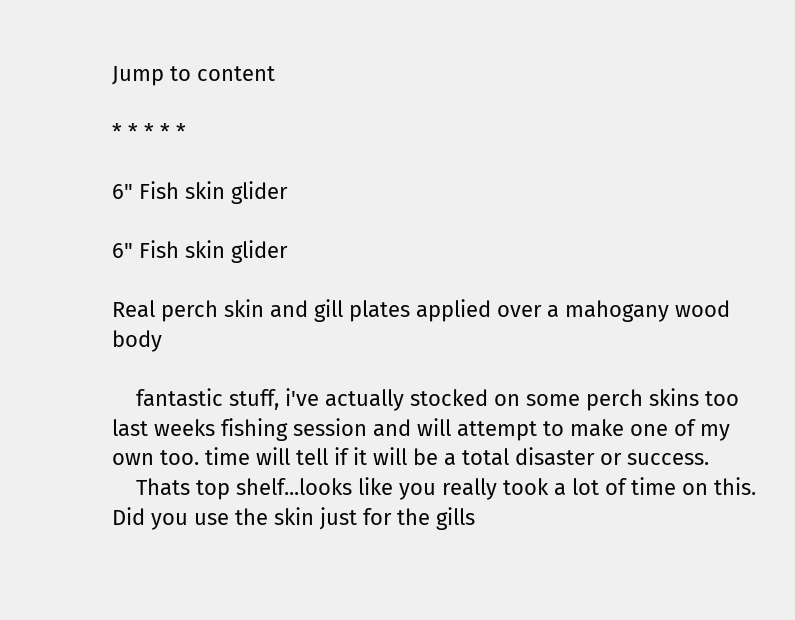Jump to content

* * * * *

6" Fish skin glider

6" Fish skin glider

Real perch skin and gill plates applied over a mahogany wood body

    fantastic stuff, i've actually stocked on some perch skins too last weeks fishing session and will attempt to make one of my own too. time will tell if it will be a total disaster or success.
    Thats top shelf...looks like you really took a lot of time on this. Did you use the skin just for the gills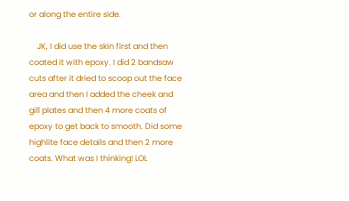or along the entire side.

    JK, I did use the skin first and then coated it with epoxy. I did 2 bandsaw cuts after it dried to scoop out the face area and then I added the cheek and gill plates and then 4 more coats of epoxy to get back to smooth. Did some highlite face details and then 2 more coats. What was I thinking! LOL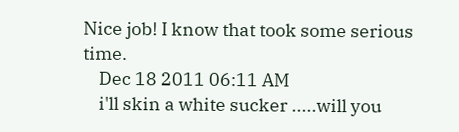Nice job! I know that took some serious time.
    Dec 18 2011 06:11 AM
    i'll skin a white sucker .....will you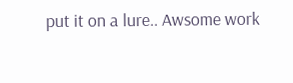put it on a lure.. Awsome work